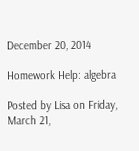December 20, 2014

Homework Help: algebra

Posted by Lisa on Friday, March 21,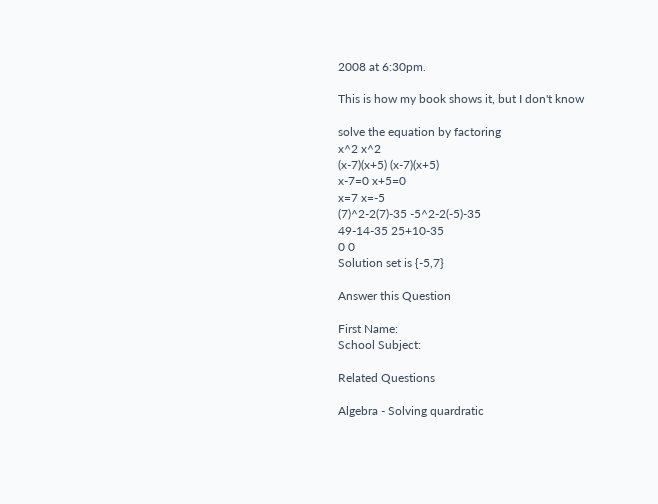2008 at 6:30pm.

This is how my book shows it, but I don't know

solve the equation by factoring
x^2 x^2
(x-7)(x+5) (x-7)(x+5)
x-7=0 x+5=0
x=7 x=-5
(7)^2-2(7)-35 -5^2-2(-5)-35
49-14-35 25+10-35
0 0
Solution set is {-5,7}

Answer this Question

First Name:
School Subject:

Related Questions

Algebra - Solving quardratic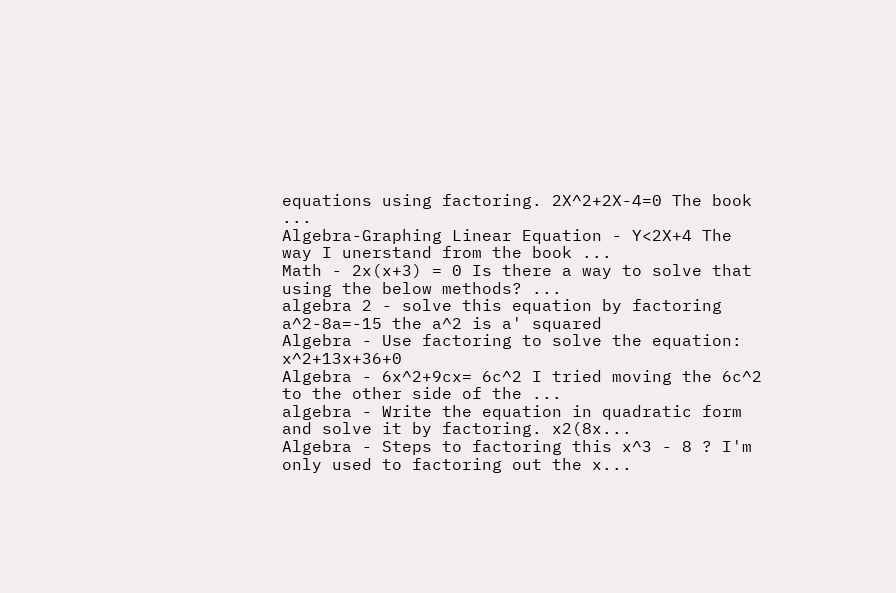equations using factoring. 2X^2+2X-4=0 The book ...
Algebra-Graphing Linear Equation - Y<2X+4 The way I unerstand from the book ...
Math - 2x(x+3) = 0 Is there a way to solve that using the below methods? ...
algebra 2 - solve this equation by factoring a^2-8a=-15 the a^2 is a' squared
Algebra - Use factoring to solve the equation: x^2+13x+36+0
Algebra - 6x^2+9cx= 6c^2 I tried moving the 6c^2 to the other side of the ...
algebra - Write the equation in quadratic form and solve it by factoring. x2(8x...
Algebra - Steps to factoring this x^3 - 8 ? I'm only used to factoring out the x...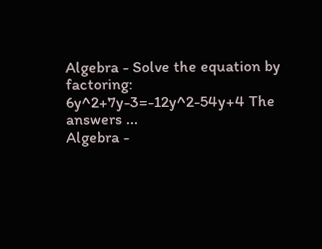Algebra - Solve the equation by factoring: 6y^2+7y-3=-12y^2-54y+4 The answers ...
Algebra -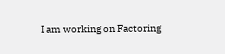I am working on Factoring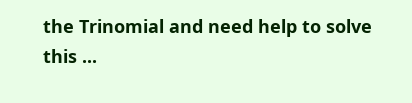the Trinomial and need help to solve this ...